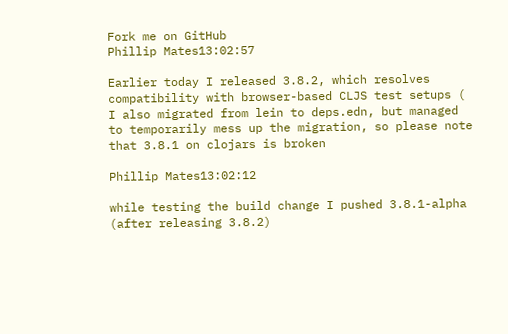Fork me on GitHub
Phillip Mates13:02:57

Earlier today I released 3.8.2, which resolves compatibility with browser-based CLJS test setups ( I also migrated from lein to deps.edn, but managed to temporarily mess up the migration, so please note that 3.8.1 on clojars is broken

Phillip Mates13:02:12

while testing the build change I pushed 3.8.1-alpha (after releasing 3.8.2)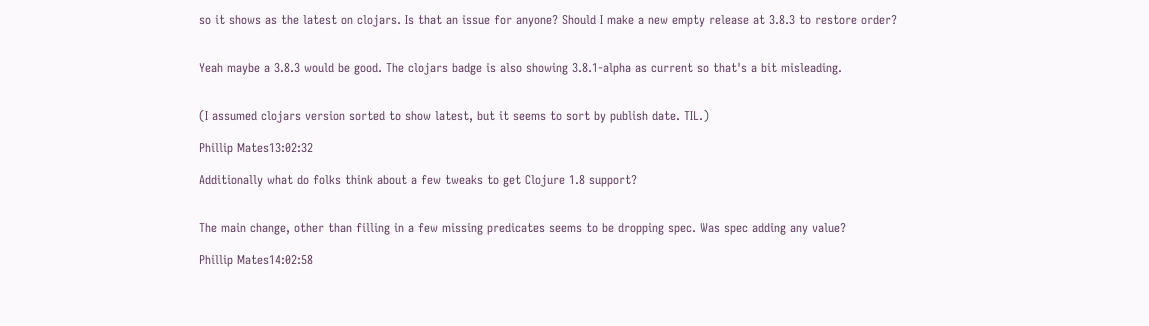so it shows as the latest on clojars. Is that an issue for anyone? Should I make a new empty release at 3.8.3 to restore order?


Yeah maybe a 3.8.3 would be good. The clojars badge is also showing 3.8.1-alpha as current so that's a bit misleading.


(I assumed clojars version sorted to show latest, but it seems to sort by publish date. TIL.)

Phillip Mates13:02:32

Additionally what do folks think about a few tweaks to get Clojure 1.8 support?


The main change, other than filling in a few missing predicates seems to be dropping spec. Was spec adding any value?

Phillip Mates14:02:58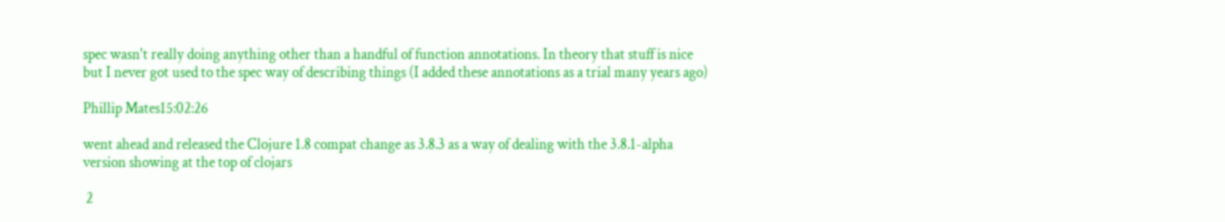spec wasn't really doing anything other than a handful of function annotations. In theory that stuff is nice but I never got used to the spec way of describing things (I added these annotations as a trial many years ago)

Phillip Mates15:02:26

went ahead and released the Clojure 1.8 compat change as 3.8.3 as a way of dealing with the 3.8.1-alpha version showing at the top of clojars

 2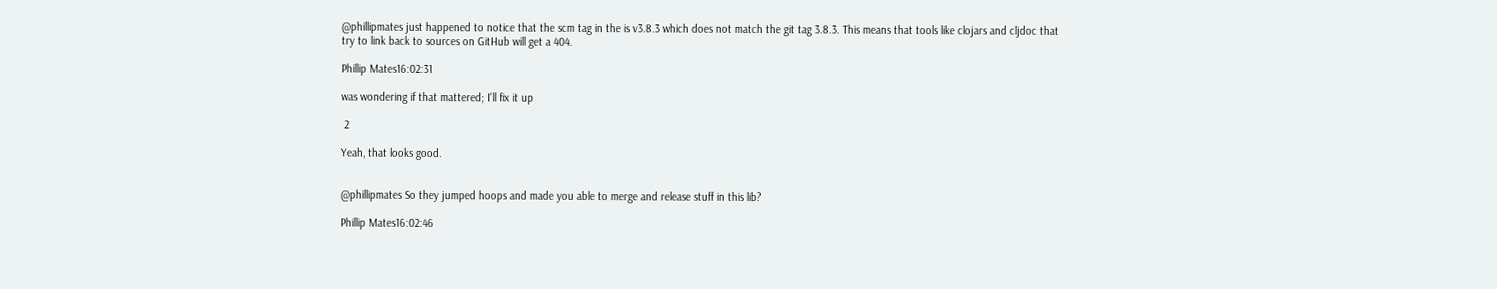@phillipmates just happened to notice that the scm tag in the is v3.8.3 which does not match the git tag 3.8.3. This means that tools like clojars and cljdoc that try to link back to sources on GitHub will get a 404.

Phillip Mates16:02:31

was wondering if that mattered; I'll fix it up

 2

Yeah, that looks good.


@phillipmates So they jumped hoops and made you able to merge and release stuff in this lib?

Phillip Mates16:02:46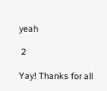yeah

 2

Yay! Thanks for all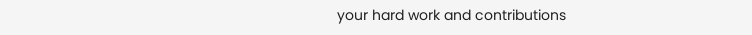your hard work and contributions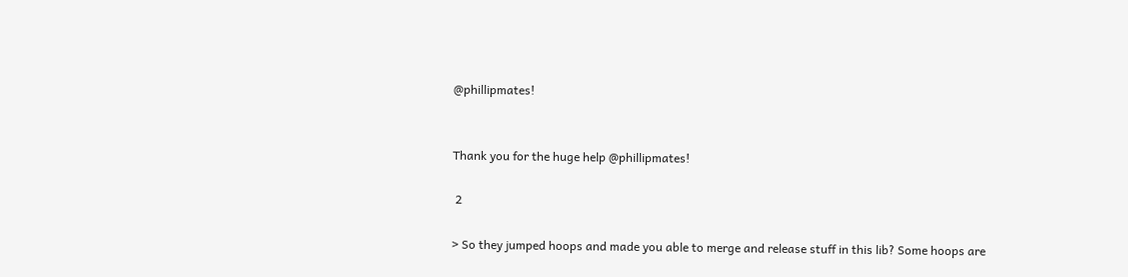@phillipmates!


Thank you for the huge help @phillipmates!

 2

> So they jumped hoops and made you able to merge and release stuff in this lib? Some hoops are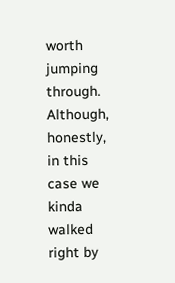worth jumping through. Although, honestly, in this case we kinda walked right by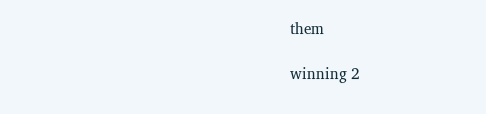them

winning 2